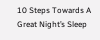10 Steps Towards A Great Night’s Sleep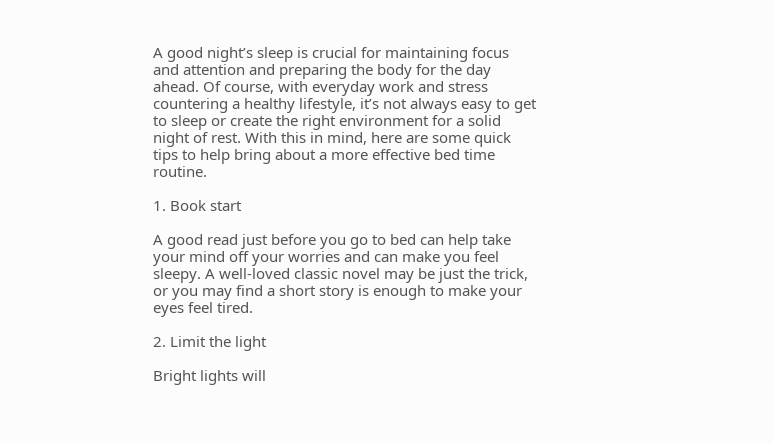A good night’s sleep is crucial for maintaining focus and attention and preparing the body for the day ahead. Of course, with everyday work and stress countering a healthy lifestyle, it’s not always easy to get to sleep or create the right environment for a solid night of rest. With this in mind, here are some quick tips to help bring about a more effective bed time routine.

1. Book start

A good read just before you go to bed can help take your mind off your worries and can make you feel sleepy. A well-loved classic novel may be just the trick, or you may find a short story is enough to make your eyes feel tired.

2. Limit the light

Bright lights will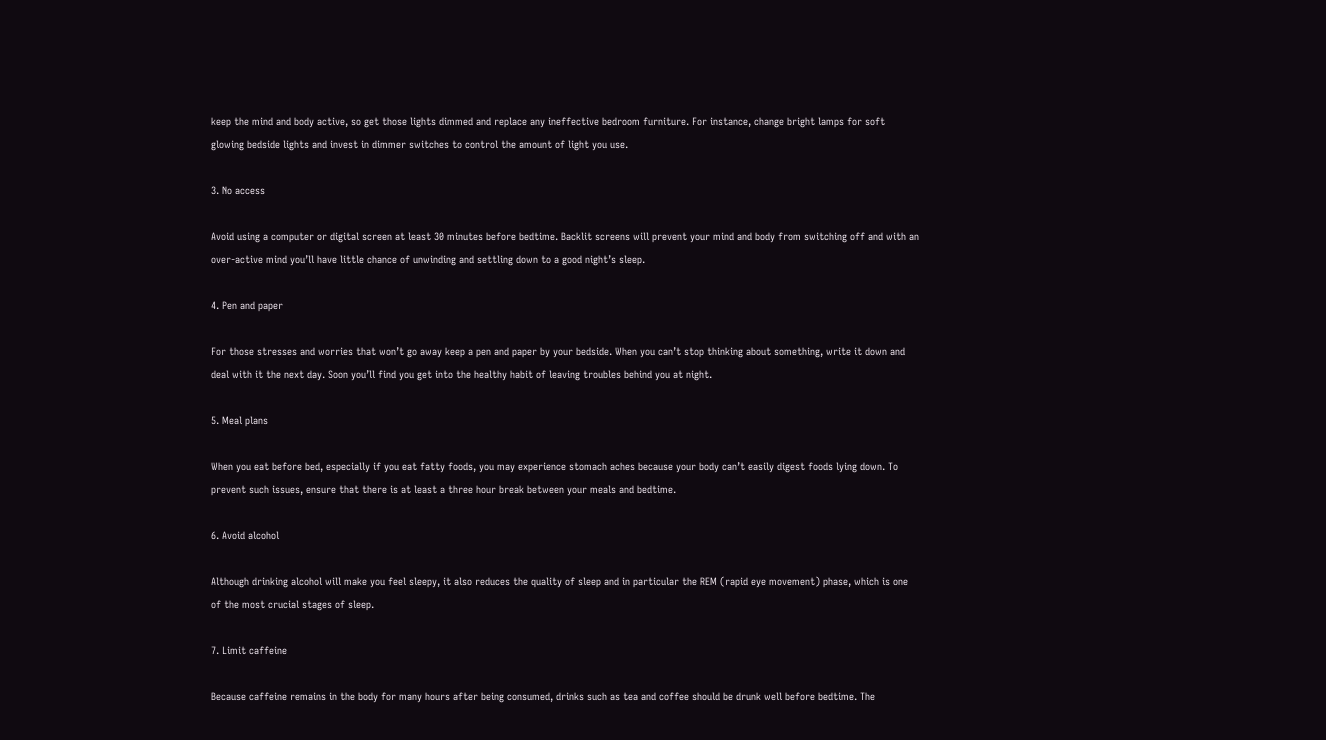keep the mind and body active, so get those lights dimmed and replace any ineffective bedroom furniture. For instance, change bright lamps for soft glowing bedside lights and invest in dimmer switches to control the amount of light you use.

3. No access

Avoid using a computer or digital screen at least 30 minutes before bedtime. Backlit screens will prevent your mind and body from switching off and with an over-active mind you’ll have little chance of unwinding and settling down to a good night’s sleep.

4. Pen and paper

For those stresses and worries that won’t go away keep a pen and paper by your bedside. When you can’t stop thinking about something, write it down and deal with it the next day. Soon you’ll find you get into the healthy habit of leaving troubles behind you at night.

5. Meal plans

When you eat before bed, especially if you eat fatty foods, you may experience stomach aches because your body can’t easily digest foods lying down. To prevent such issues, ensure that there is at least a three hour break between your meals and bedtime.

6. Avoid alcohol

Although drinking alcohol will make you feel sleepy, it also reduces the quality of sleep and in particular the REM (rapid eye movement) phase, which is one of the most crucial stages of sleep.

7. Limit caffeine

Because caffeine remains in the body for many hours after being consumed, drinks such as tea and coffee should be drunk well before bedtime. The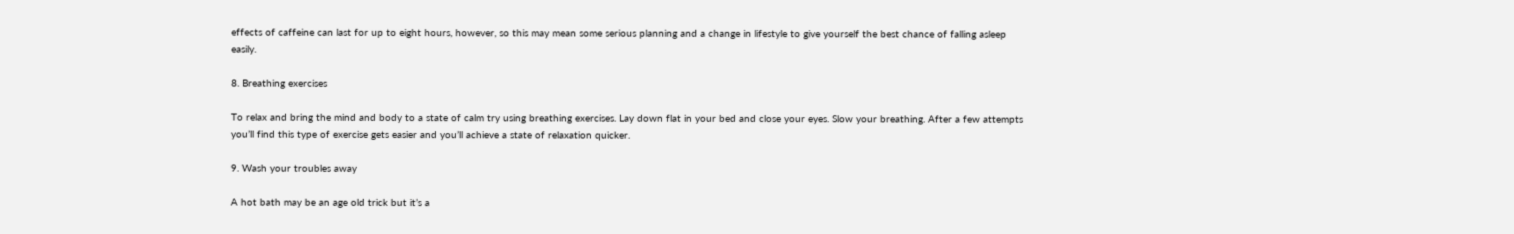effects of caffeine can last for up to eight hours, however, so this may mean some serious planning and a change in lifestyle to give yourself the best chance of falling asleep easily.

8. Breathing exercises

To relax and bring the mind and body to a state of calm try using breathing exercises. Lay down flat in your bed and close your eyes. Slow your breathing. After a few attempts you’ll find this type of exercise gets easier and you’ll achieve a state of relaxation quicker.

9. Wash your troubles away

A hot bath may be an age old trick but it’s a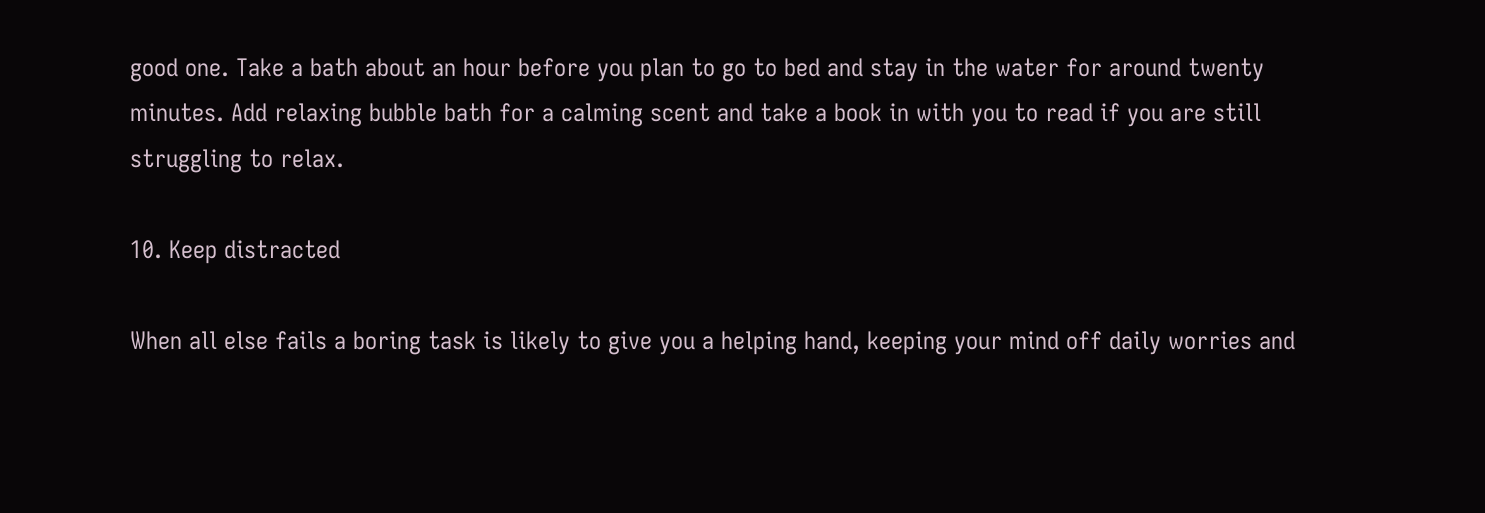good one. Take a bath about an hour before you plan to go to bed and stay in the water for around twenty minutes. Add relaxing bubble bath for a calming scent and take a book in with you to read if you are still struggling to relax.

10. Keep distracted

When all else fails a boring task is likely to give you a helping hand, keeping your mind off daily worries and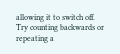allowing it to switch off. Try counting backwards or repeating a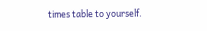times table to yourself.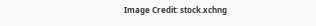Image Credit: stock.xchng